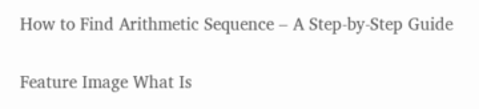How to Find Arithmetic Sequence – A Step-by-Step Guide

Feature Image What Is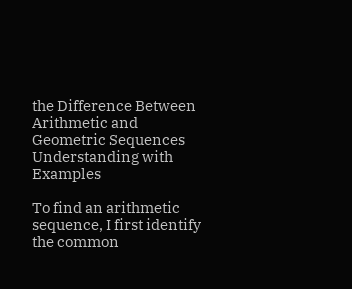the Difference Between Arithmetic and Geometric Sequences Understanding with Examples

To find an arithmetic sequence, I first identify the common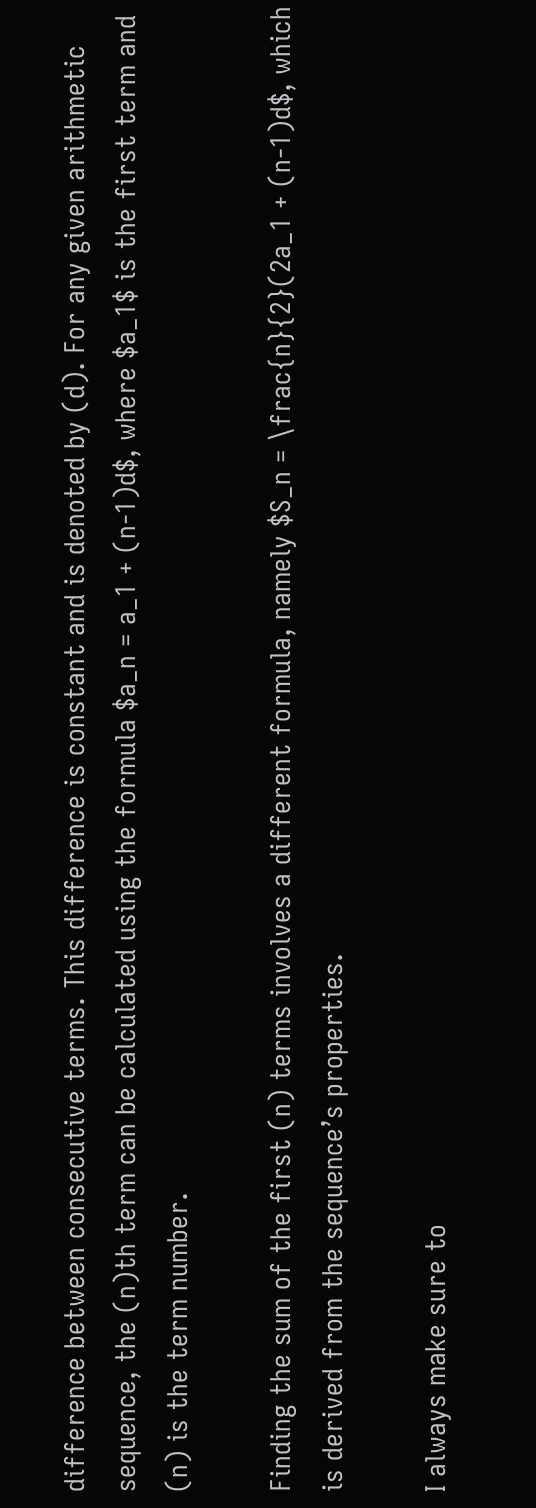difference between consecutive terms. This difference is constant and is denoted by (d). For any given arithmetic sequence, the (n)th term can be calculated using the formula $a_n = a_1 + (n-1)d$, where $a_1$ is the first term and (n) is the term number.

Finding the sum of the first (n) terms involves a different formula, namely $S_n = \frac{n}{2}(2a_1 + (n-1)d$, which is derived from the sequence’s properties.

I always make sure to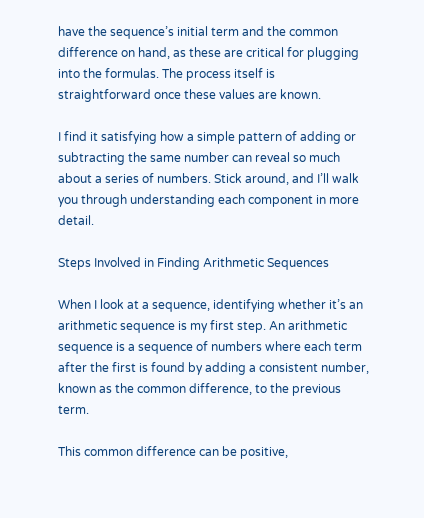have the sequence’s initial term and the common difference on hand, as these are critical for plugging into the formulas. The process itself is straightforward once these values are known.

I find it satisfying how a simple pattern of adding or subtracting the same number can reveal so much about a series of numbers. Stick around, and I’ll walk you through understanding each component in more detail.

Steps Involved in Finding Arithmetic Sequences

When I look at a sequence, identifying whether it’s an arithmetic sequence is my first step. An arithmetic sequence is a sequence of numbers where each term after the first is found by adding a consistent number, known as the common difference, to the previous term.

This common difference can be positive,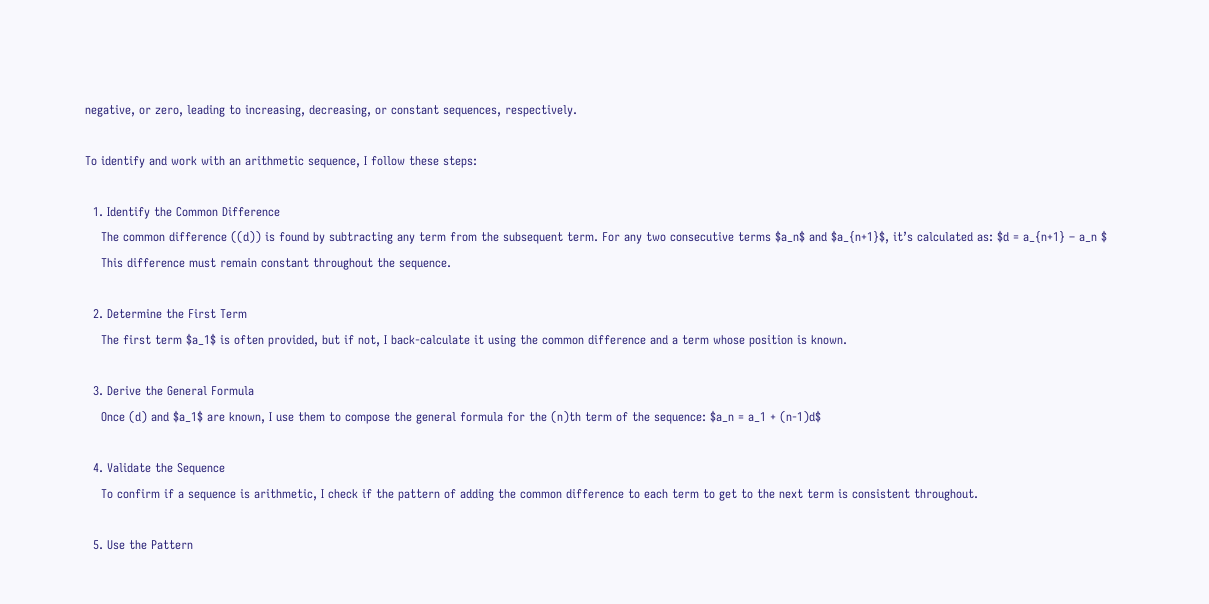negative, or zero, leading to increasing, decreasing, or constant sequences, respectively.

To identify and work with an arithmetic sequence, I follow these steps:

  1. Identify the Common Difference
    The common difference ((d)) is found by subtracting any term from the subsequent term. For any two consecutive terms $a_n$ and $a_{n+1}$, it’s calculated as: $d = a_{n+1} – a_n $
    This difference must remain constant throughout the sequence.

  2. Determine the First Term
    The first term $a_1$ is often provided, but if not, I back-calculate it using the common difference and a term whose position is known.

  3. Derive the General Formula
    Once (d) and $a_1$ are known, I use them to compose the general formula for the (n)th term of the sequence: $a_n = a_1 + (n-1)d$

  4. Validate the Sequence
    To confirm if a sequence is arithmetic, I check if the pattern of adding the common difference to each term to get to the next term is consistent throughout.

  5. Use the Pattern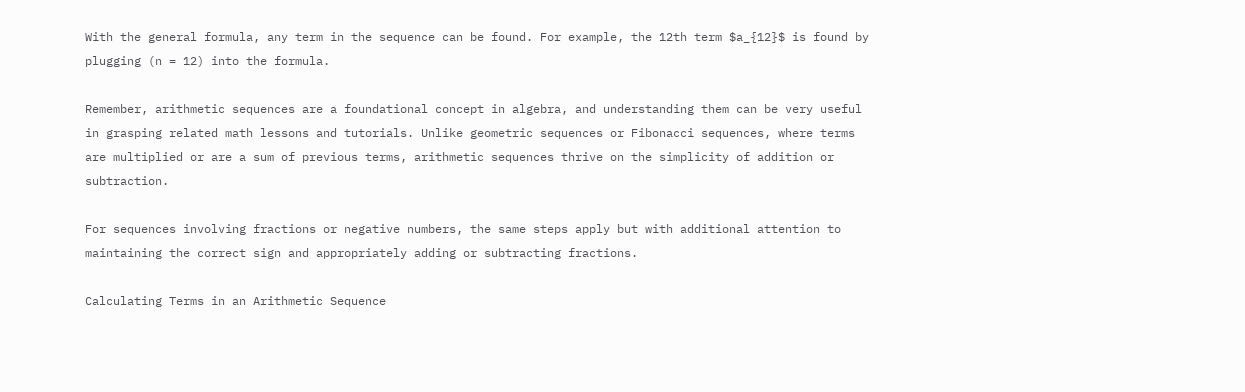With the general formula, any term in the sequence can be found. For example, the 12th term $a_{12}$ is found by plugging (n = 12) into the formula.

Remember, arithmetic sequences are a foundational concept in algebra, and understanding them can be very useful in grasping related math lessons and tutorials. Unlike geometric sequences or Fibonacci sequences, where terms are multiplied or are a sum of previous terms, arithmetic sequences thrive on the simplicity of addition or subtraction.

For sequences involving fractions or negative numbers, the same steps apply but with additional attention to maintaining the correct sign and appropriately adding or subtracting fractions.

Calculating Terms in an Arithmetic Sequence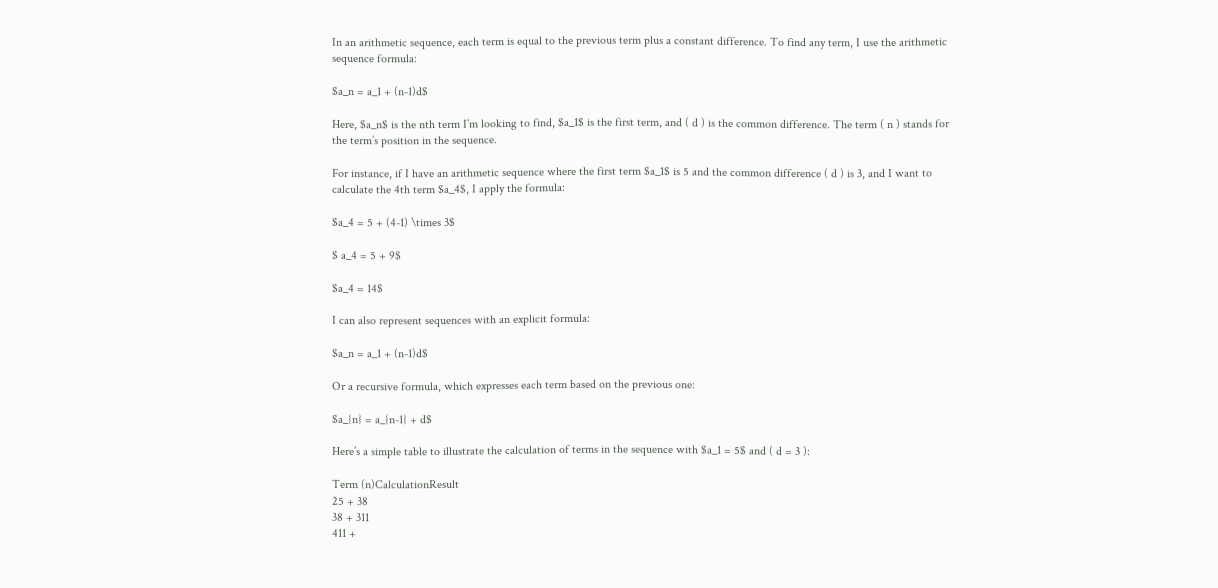In an arithmetic sequence, each term is equal to the previous term plus a constant difference. To find any term, I use the arithmetic sequence formula:

$a_n = a_1 + (n-1)d$

Here, $a_n$ is the nth term I’m looking to find, $a_1$ is the first term, and ( d ) is the common difference. The term ( n ) stands for the term’s position in the sequence.

For instance, if I have an arithmetic sequence where the first term $a_1$ is 5 and the common difference ( d ) is 3, and I want to calculate the 4th term $a_4$, I apply the formula:

$a_4 = 5 + (4-1) \times 3$

$ a_4 = 5 + 9$

$a_4 = 14$

I can also represent sequences with an explicit formula:

$a_n = a_1 + (n-1)d$

Or a recursive formula, which expresses each term based on the previous one:

$a_{n} = a_{n-1} + d$

Here’s a simple table to illustrate the calculation of terms in the sequence with $a_1 = 5$ and ( d = 3 ):

Term (n)CalculationResult
25 + 38
38 + 311
411 +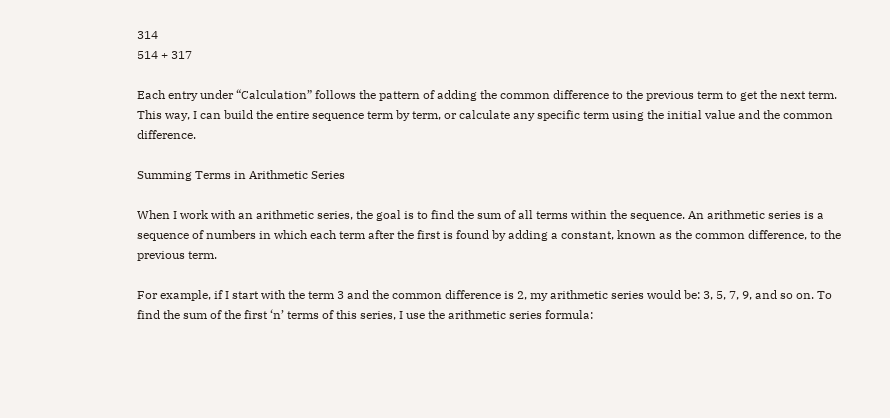314
514 + 317

Each entry under “Calculation” follows the pattern of adding the common difference to the previous term to get the next term. This way, I can build the entire sequence term by term, or calculate any specific term using the initial value and the common difference.

Summing Terms in Arithmetic Series

When I work with an arithmetic series, the goal is to find the sum of all terms within the sequence. An arithmetic series is a sequence of numbers in which each term after the first is found by adding a constant, known as the common difference, to the previous term.

For example, if I start with the term 3 and the common difference is 2, my arithmetic series would be: 3, 5, 7, 9, and so on. To find the sum of the first ‘n’ terms of this series, I use the arithmetic series formula: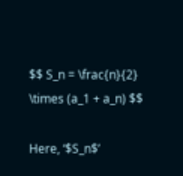$$ S_n = \frac{n}{2} \times (a_1 + a_n) $$

Here, ‘$S_n$’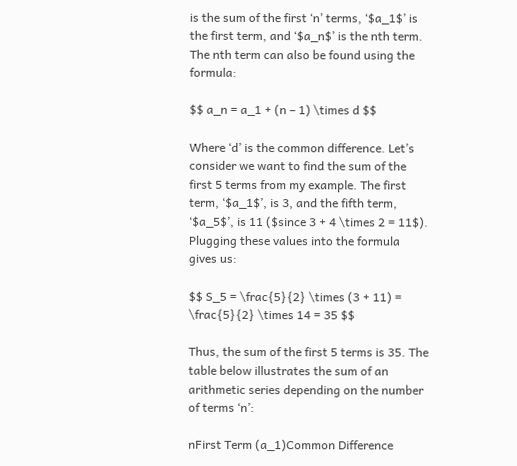is the sum of the first ‘n’ terms, ‘$a_1$’ is the first term, and ‘$a_n$’ is the nth term. The nth term can also be found using the formula:

$$ a_n = a_1 + (n – 1) \times d $$

Where ‘d’ is the common difference. Let’s consider we want to find the sum of the first 5 terms from my example. The first term, ‘$a_1$’, is 3, and the fifth term, ‘$a_5$’, is 11 ($since 3 + 4 \times 2 = 11$). Plugging these values into the formula gives us:

$$ S_5 = \frac{5}{2} \times (3 + 11) = \frac{5}{2} \times 14 = 35 $$

Thus, the sum of the first 5 terms is 35. The table below illustrates the sum of an arithmetic series depending on the number of terms ‘n’:

nFirst Term (a_1)Common Difference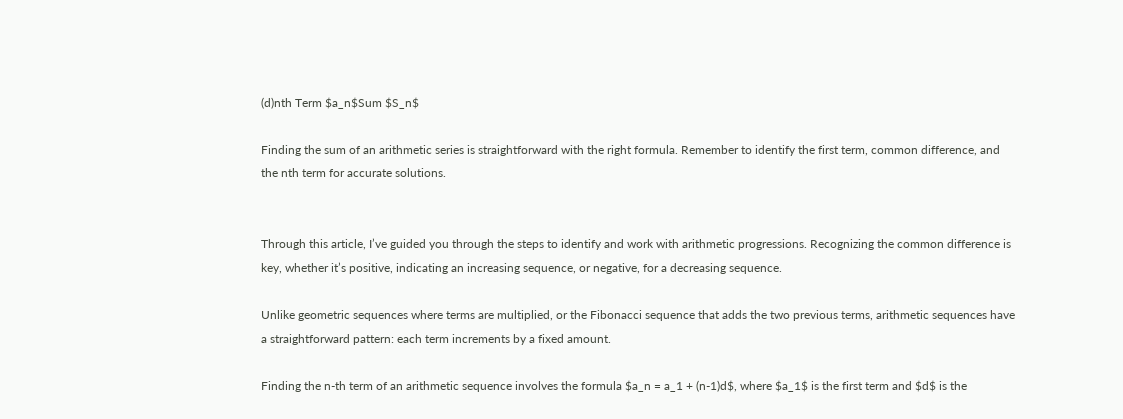(d)nth Term $a_n$Sum $S_n$

Finding the sum of an arithmetic series is straightforward with the right formula. Remember to identify the first term, common difference, and the nth term for accurate solutions.


Through this article, I’ve guided you through the steps to identify and work with arithmetic progressions. Recognizing the common difference is key, whether it’s positive, indicating an increasing sequence, or negative, for a decreasing sequence.

Unlike geometric sequences where terms are multiplied, or the Fibonacci sequence that adds the two previous terms, arithmetic sequences have a straightforward pattern: each term increments by a fixed amount.

Finding the n-th term of an arithmetic sequence involves the formula $a_n = a_1 + (n-1)d$, where $a_1$ is the first term and $d$ is the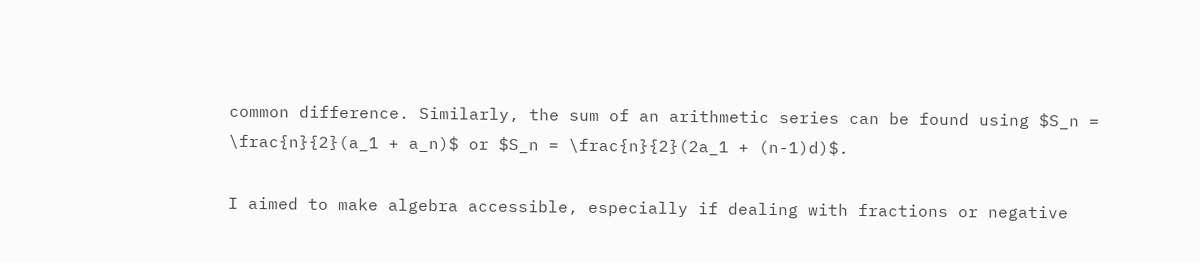common difference. Similarly, the sum of an arithmetic series can be found using $S_n = \frac{n}{2}(a_1 + a_n)$ or $S_n = \frac{n}{2}(2a_1 + (n-1)d)$.

I aimed to make algebra accessible, especially if dealing with fractions or negative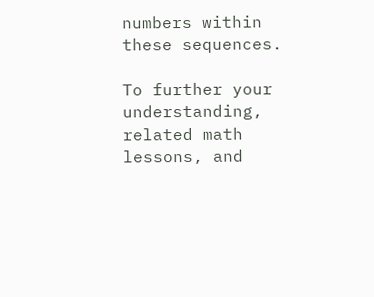numbers within these sequences.

To further your understanding, related math lessons, and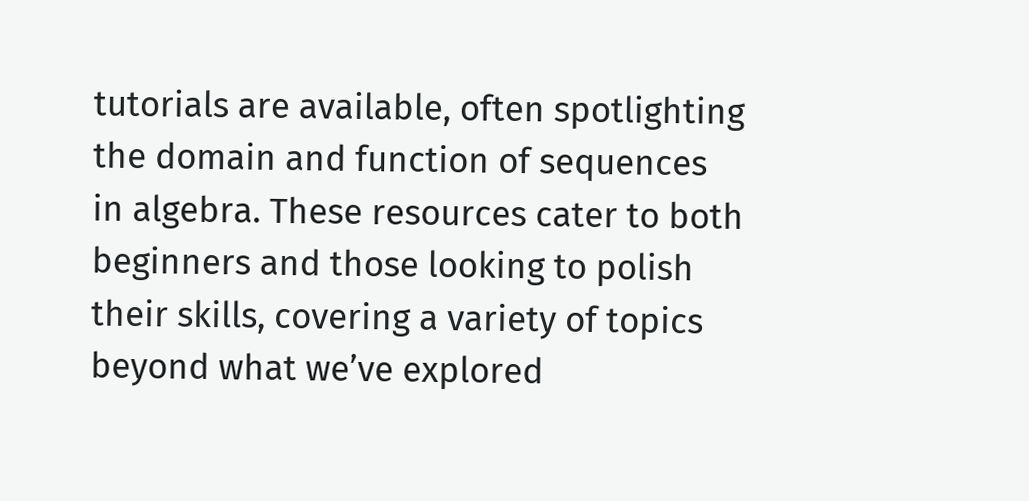tutorials are available, often spotlighting the domain and function of sequences in algebra. These resources cater to both beginners and those looking to polish their skills, covering a variety of topics beyond what we’ve explored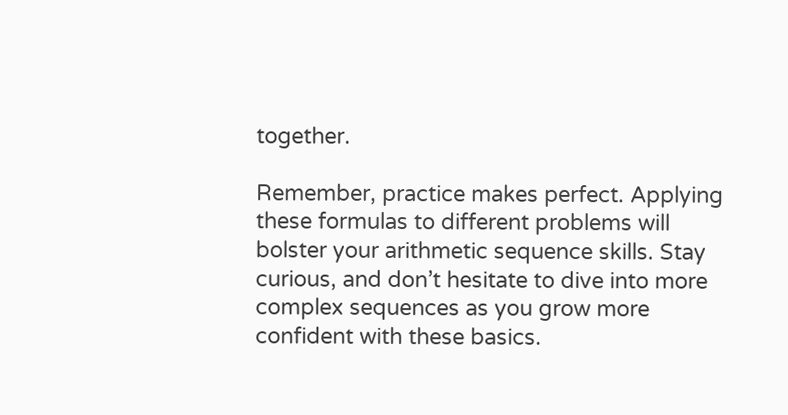together.

Remember, practice makes perfect. Applying these formulas to different problems will bolster your arithmetic sequence skills. Stay curious, and don’t hesitate to dive into more complex sequences as you grow more confident with these basics.